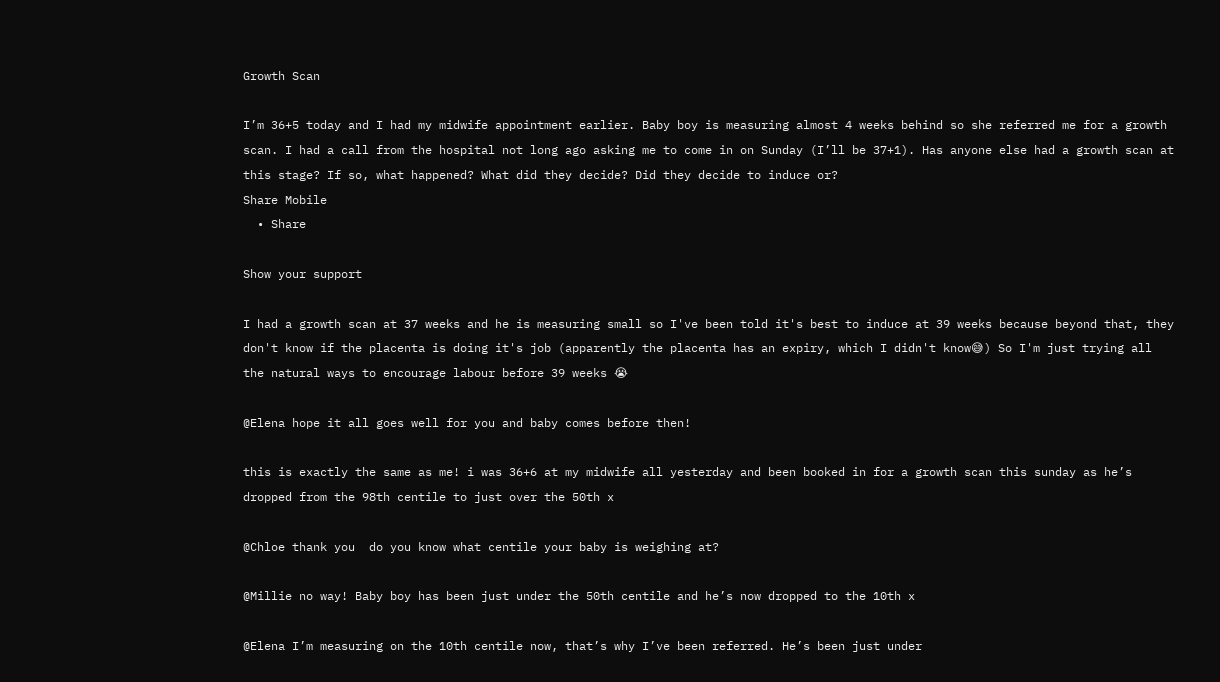Growth Scan

I’m 36+5 today and I had my midwife appointment earlier. Baby boy is measuring almost 4 weeks behind so she referred me for a growth scan. I had a call from the hospital not long ago asking me to come in on Sunday (I’ll be 37+1). Has anyone else had a growth scan at this stage? If so, what happened? What did they decide? Did they decide to induce or?
Share Mobile
  • Share

Show your support

I had a growth scan at 37 weeks and he is measuring small so I've been told it's best to induce at 39 weeks because beyond that, they don't know if the placenta is doing it's job (apparently the placenta has an expiry, which I didn't know😅) So I'm just trying all the natural ways to encourage labour before 39 weeks 😭

@Elena hope it all goes well for you and baby comes before then!

this is exactly the same as me! i was 36+6 at my midwife all yesterday and been booked in for a growth scan this sunday as he’s dropped from the 98th centile to just over the 50th x

@Chloe thank you  do you know what centile your baby is weighing at?

@Millie no way! Baby boy has been just under the 50th centile and he’s now dropped to the 10th x

@Elena I’m measuring on the 10th centile now, that’s why I’ve been referred. He’s been just under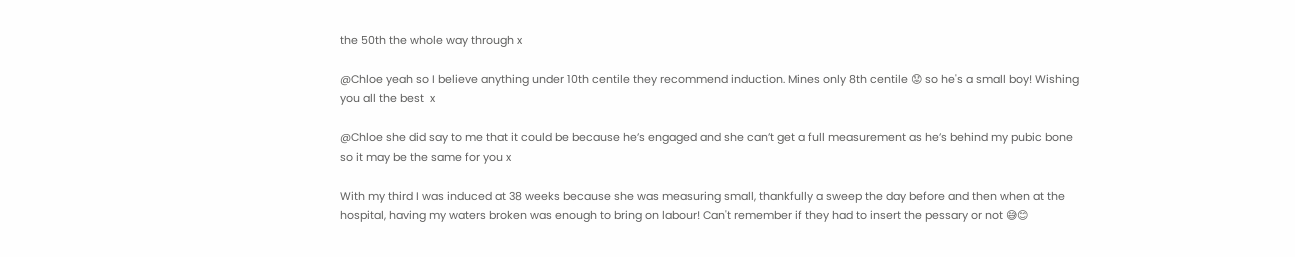the 50th the whole way through x

@Chloe yeah so I believe anything under 10th centile they recommend induction. Mines only 8th centile 😟 so he's a small boy! Wishing you all the best  x

@Chloe she did say to me that it could be because he’s engaged and she can’t get a full measurement as he’s behind my pubic bone so it may be the same for you x

With my third I was induced at 38 weeks because she was measuring small, thankfully a sweep the day before and then when at the hospital, having my waters broken was enough to bring on labour! Can't remember if they had to insert the pessary or not 😅😊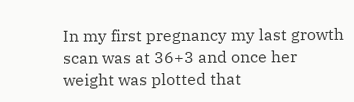In my first pregnancy my last growth scan was at 36+3 and once her weight was plotted that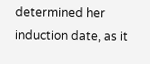determined her induction date, as it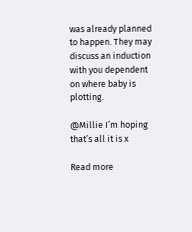was already planned to happen. They may discuss an induction with you dependent on where baby is plotting.

@Millie I’m hoping that’s all it is x

Read more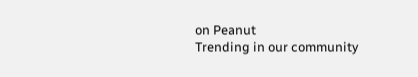on Peanut
Trending in our community